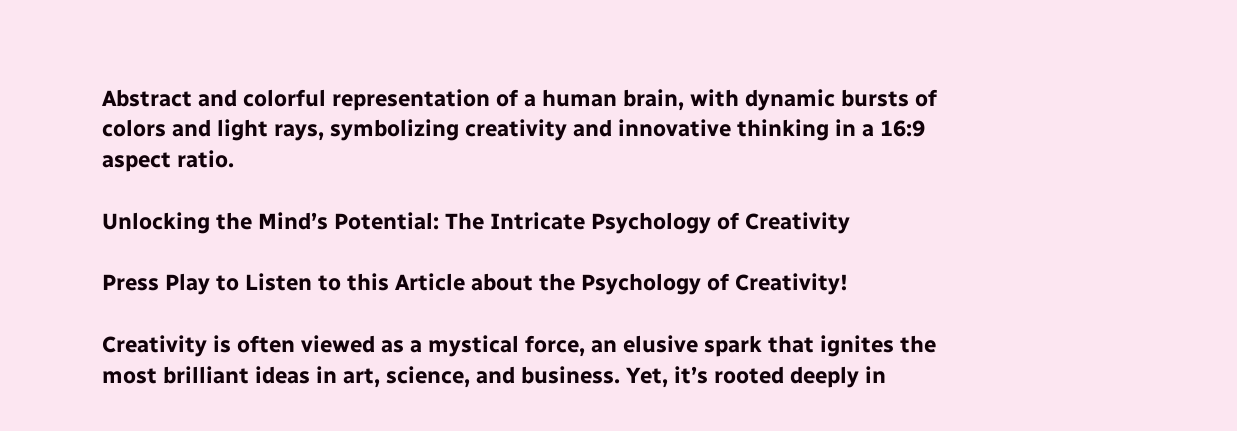Abstract and colorful representation of a human brain, with dynamic bursts of colors and light rays, symbolizing creativity and innovative thinking in a 16:9 aspect ratio.

Unlocking the Mind’s Potential: The Intricate Psychology of Creativity

Press Play to Listen to this Article about the Psychology of Creativity!

Creativity is often viewed as a mystical force, an elusive spark that ignites the most brilliant ideas in art, science, and business. Yet, it’s rooted deeply in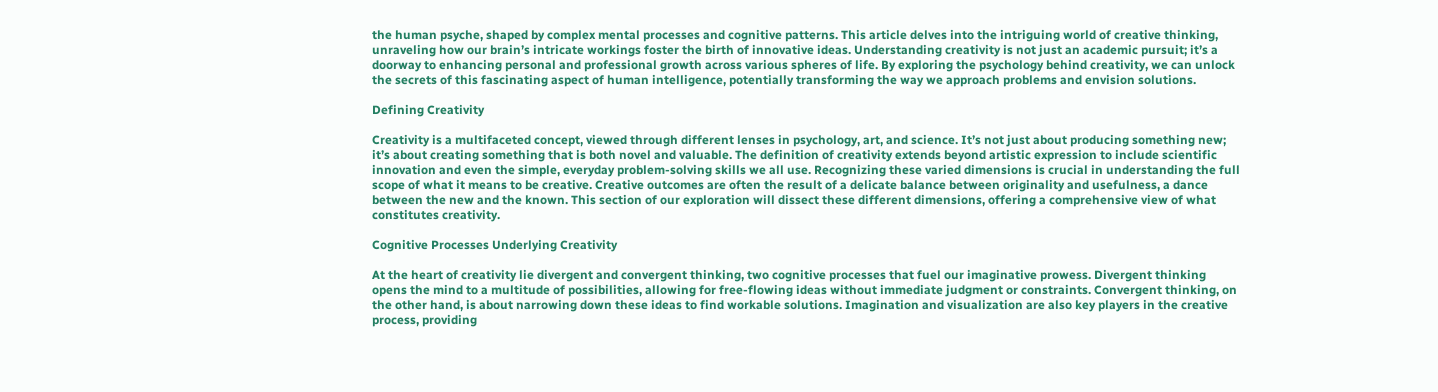the human psyche, shaped by complex mental processes and cognitive patterns. This article delves into the intriguing world of creative thinking, unraveling how our brain’s intricate workings foster the birth of innovative ideas. Understanding creativity is not just an academic pursuit; it’s a doorway to enhancing personal and professional growth across various spheres of life. By exploring the psychology behind creativity, we can unlock the secrets of this fascinating aspect of human intelligence, potentially transforming the way we approach problems and envision solutions.

Defining Creativity

Creativity is a multifaceted concept, viewed through different lenses in psychology, art, and science. It’s not just about producing something new; it’s about creating something that is both novel and valuable. The definition of creativity extends beyond artistic expression to include scientific innovation and even the simple, everyday problem-solving skills we all use. Recognizing these varied dimensions is crucial in understanding the full scope of what it means to be creative. Creative outcomes are often the result of a delicate balance between originality and usefulness, a dance between the new and the known. This section of our exploration will dissect these different dimensions, offering a comprehensive view of what constitutes creativity.

Cognitive Processes Underlying Creativity

At the heart of creativity lie divergent and convergent thinking, two cognitive processes that fuel our imaginative prowess. Divergent thinking opens the mind to a multitude of possibilities, allowing for free-flowing ideas without immediate judgment or constraints. Convergent thinking, on the other hand, is about narrowing down these ideas to find workable solutions. Imagination and visualization are also key players in the creative process, providing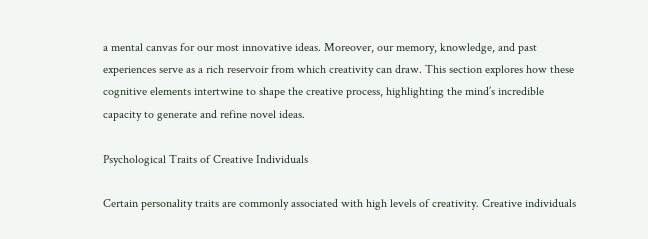a mental canvas for our most innovative ideas. Moreover, our memory, knowledge, and past experiences serve as a rich reservoir from which creativity can draw. This section explores how these cognitive elements intertwine to shape the creative process, highlighting the mind’s incredible capacity to generate and refine novel ideas.

Psychological Traits of Creative Individuals

Certain personality traits are commonly associated with high levels of creativity. Creative individuals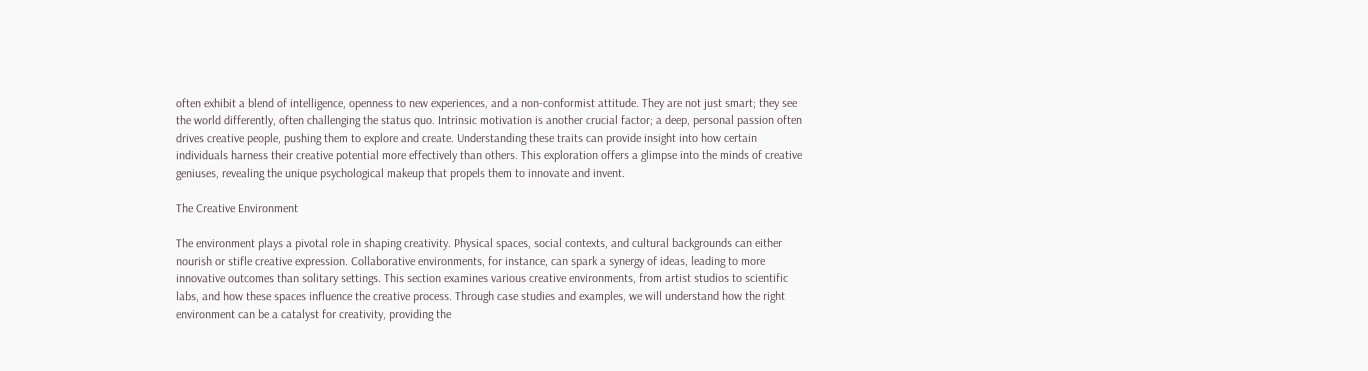often exhibit a blend of intelligence, openness to new experiences, and a non-conformist attitude. They are not just smart; they see the world differently, often challenging the status quo. Intrinsic motivation is another crucial factor; a deep, personal passion often drives creative people, pushing them to explore and create. Understanding these traits can provide insight into how certain individuals harness their creative potential more effectively than others. This exploration offers a glimpse into the minds of creative geniuses, revealing the unique psychological makeup that propels them to innovate and invent.

The Creative Environment

The environment plays a pivotal role in shaping creativity. Physical spaces, social contexts, and cultural backgrounds can either nourish or stifle creative expression. Collaborative environments, for instance, can spark a synergy of ideas, leading to more innovative outcomes than solitary settings. This section examines various creative environments, from artist studios to scientific labs, and how these spaces influence the creative process. Through case studies and examples, we will understand how the right environment can be a catalyst for creativity, providing the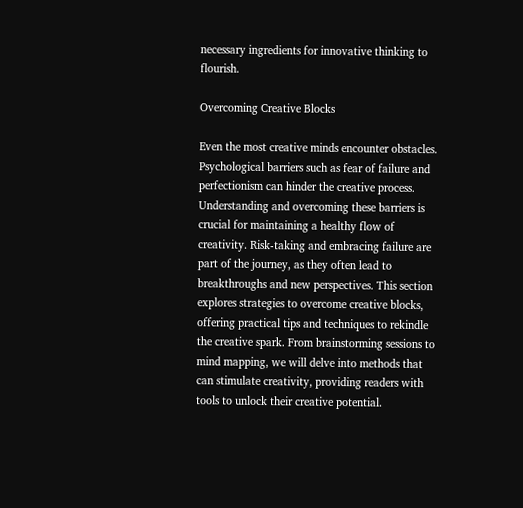necessary ingredients for innovative thinking to flourish.

Overcoming Creative Blocks

Even the most creative minds encounter obstacles. Psychological barriers such as fear of failure and perfectionism can hinder the creative process. Understanding and overcoming these barriers is crucial for maintaining a healthy flow of creativity. Risk-taking and embracing failure are part of the journey, as they often lead to breakthroughs and new perspectives. This section explores strategies to overcome creative blocks, offering practical tips and techniques to rekindle the creative spark. From brainstorming sessions to mind mapping, we will delve into methods that can stimulate creativity, providing readers with tools to unlock their creative potential.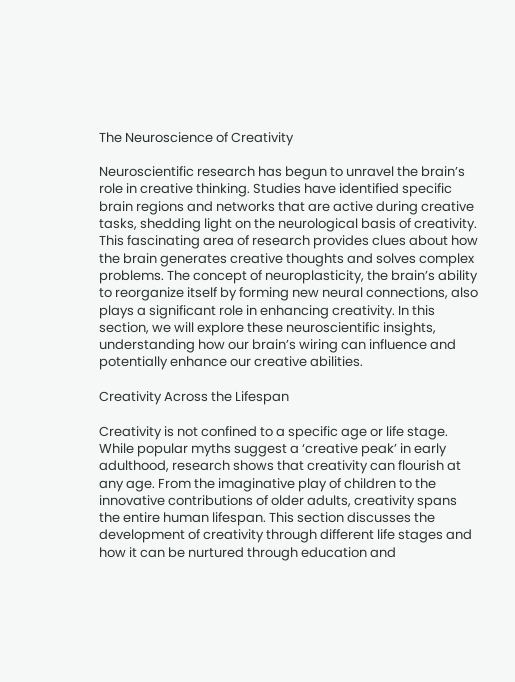The Neuroscience of Creativity

Neuroscientific research has begun to unravel the brain’s role in creative thinking. Studies have identified specific brain regions and networks that are active during creative tasks, shedding light on the neurological basis of creativity. This fascinating area of research provides clues about how the brain generates creative thoughts and solves complex problems. The concept of neuroplasticity, the brain’s ability to reorganize itself by forming new neural connections, also plays a significant role in enhancing creativity. In this section, we will explore these neuroscientific insights, understanding how our brain’s wiring can influence and potentially enhance our creative abilities.

Creativity Across the Lifespan

Creativity is not confined to a specific age or life stage. While popular myths suggest a ‘creative peak’ in early adulthood, research shows that creativity can flourish at any age. From the imaginative play of children to the innovative contributions of older adults, creativity spans the entire human lifespan. This section discusses the development of creativity through different life stages and how it can be nurtured through education and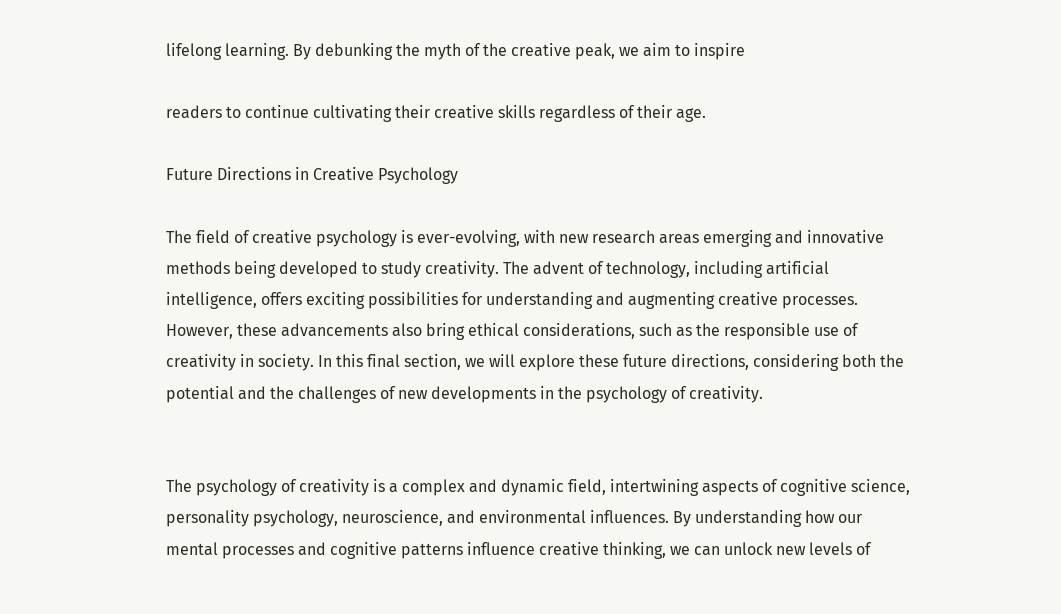lifelong learning. By debunking the myth of the creative peak, we aim to inspire

readers to continue cultivating their creative skills regardless of their age.

Future Directions in Creative Psychology

The field of creative psychology is ever-evolving, with new research areas emerging and innovative methods being developed to study creativity. The advent of technology, including artificial intelligence, offers exciting possibilities for understanding and augmenting creative processes. However, these advancements also bring ethical considerations, such as the responsible use of creativity in society. In this final section, we will explore these future directions, considering both the potential and the challenges of new developments in the psychology of creativity.


The psychology of creativity is a complex and dynamic field, intertwining aspects of cognitive science, personality psychology, neuroscience, and environmental influences. By understanding how our mental processes and cognitive patterns influence creative thinking, we can unlock new levels of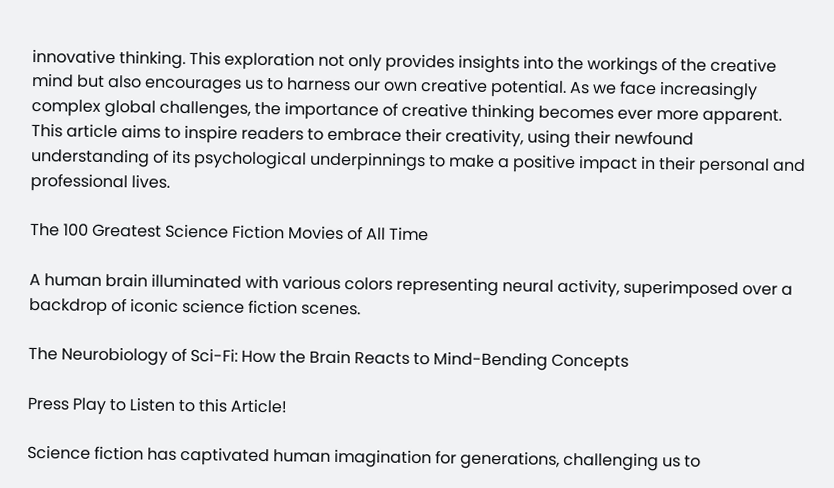innovative thinking. This exploration not only provides insights into the workings of the creative mind but also encourages us to harness our own creative potential. As we face increasingly complex global challenges, the importance of creative thinking becomes ever more apparent. This article aims to inspire readers to embrace their creativity, using their newfound understanding of its psychological underpinnings to make a positive impact in their personal and professional lives.

The 100 Greatest Science Fiction Movies of All Time

A human brain illuminated with various colors representing neural activity, superimposed over a backdrop of iconic science fiction scenes.

The Neurobiology of Sci-Fi: How the Brain Reacts to Mind-Bending Concepts

Press Play to Listen to this Article!

Science fiction has captivated human imagination for generations, challenging us to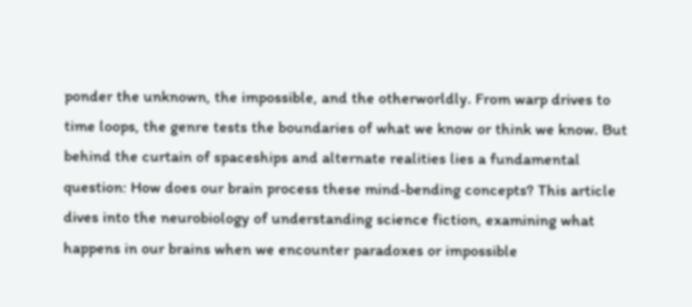ponder the unknown, the impossible, and the otherworldly. From warp drives to time loops, the genre tests the boundaries of what we know or think we know. But behind the curtain of spaceships and alternate realities lies a fundamental question: How does our brain process these mind-bending concepts? This article dives into the neurobiology of understanding science fiction, examining what happens in our brains when we encounter paradoxes or impossible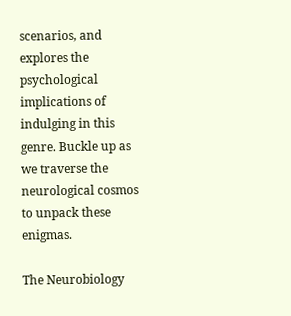scenarios, and explores the psychological implications of indulging in this genre. Buckle up as we traverse the neurological cosmos to unpack these enigmas.

The Neurobiology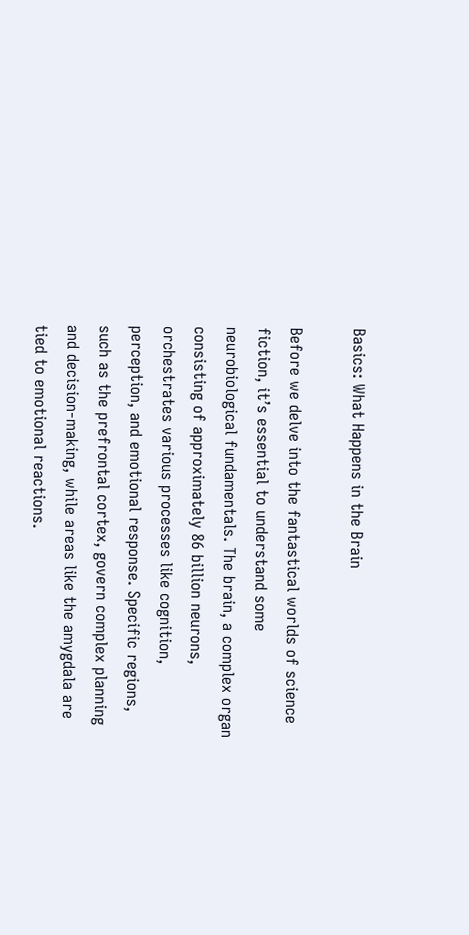Basics: What Happens in the Brain

Before we delve into the fantastical worlds of science fiction, it’s essential to understand some neurobiological fundamentals. The brain, a complex organ consisting of approximately 86 billion neurons, orchestrates various processes like cognition, perception, and emotional response. Specific regions, such as the prefrontal cortex, govern complex planning and decision-making, while areas like the amygdala are tied to emotional reactions.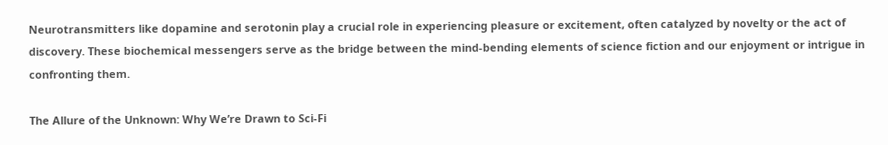Neurotransmitters like dopamine and serotonin play a crucial role in experiencing pleasure or excitement, often catalyzed by novelty or the act of discovery. These biochemical messengers serve as the bridge between the mind-bending elements of science fiction and our enjoyment or intrigue in confronting them.

The Allure of the Unknown: Why We’re Drawn to Sci-Fi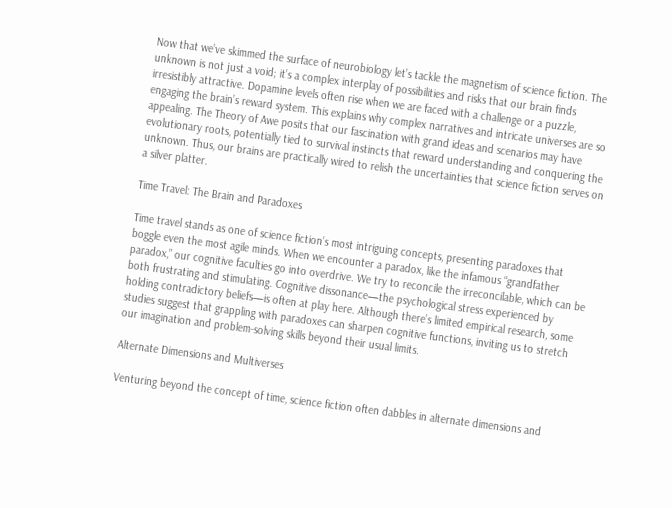Now that we’ve skimmed the surface of neurobiology let’s tackle the magnetism of science fiction. The unknown is not just a void; it’s a complex interplay of possibilities and risks that our brain finds irresistibly attractive. Dopamine levels often rise when we are faced with a challenge or a puzzle, engaging the brain’s reward system. This explains why complex narratives and intricate universes are so appealing. The Theory of Awe posits that our fascination with grand ideas and scenarios may have evolutionary roots, potentially tied to survival instincts that reward understanding and conquering the unknown. Thus, our brains are practically wired to relish the uncertainties that science fiction serves on a silver platter.

Time Travel: The Brain and Paradoxes

Time travel stands as one of science fiction’s most intriguing concepts, presenting paradoxes that boggle even the most agile minds. When we encounter a paradox, like the infamous “grandfather paradox,” our cognitive faculties go into overdrive. We try to reconcile the irreconcilable, which can be both frustrating and stimulating. Cognitive dissonance—the psychological stress experienced by holding contradictory beliefs—is often at play here. Although there’s limited empirical research, some studies suggest that grappling with paradoxes can sharpen cognitive functions, inviting us to stretch our imagination and problem-solving skills beyond their usual limits.

Alternate Dimensions and Multiverses

Venturing beyond the concept of time, science fiction often dabbles in alternate dimensions and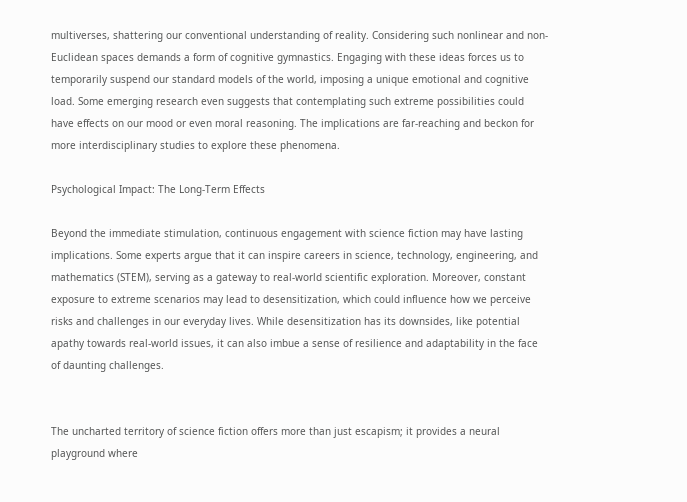multiverses, shattering our conventional understanding of reality. Considering such nonlinear and non-Euclidean spaces demands a form of cognitive gymnastics. Engaging with these ideas forces us to temporarily suspend our standard models of the world, imposing a unique emotional and cognitive load. Some emerging research even suggests that contemplating such extreme possibilities could have effects on our mood or even moral reasoning. The implications are far-reaching and beckon for more interdisciplinary studies to explore these phenomena.

Psychological Impact: The Long-Term Effects

Beyond the immediate stimulation, continuous engagement with science fiction may have lasting implications. Some experts argue that it can inspire careers in science, technology, engineering, and mathematics (STEM), serving as a gateway to real-world scientific exploration. Moreover, constant exposure to extreme scenarios may lead to desensitization, which could influence how we perceive risks and challenges in our everyday lives. While desensitization has its downsides, like potential apathy towards real-world issues, it can also imbue a sense of resilience and adaptability in the face of daunting challenges.


The uncharted territory of science fiction offers more than just escapism; it provides a neural playground where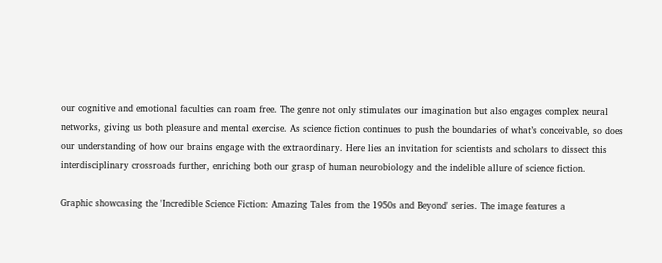our cognitive and emotional faculties can roam free. The genre not only stimulates our imagination but also engages complex neural networks, giving us both pleasure and mental exercise. As science fiction continues to push the boundaries of what’s conceivable, so does our understanding of how our brains engage with the extraordinary. Here lies an invitation for scientists and scholars to dissect this interdisciplinary crossroads further, enriching both our grasp of human neurobiology and the indelible allure of science fiction.

Graphic showcasing the 'Incredible Science Fiction: Amazing Tales from the 1950s and Beyond' series. The image features a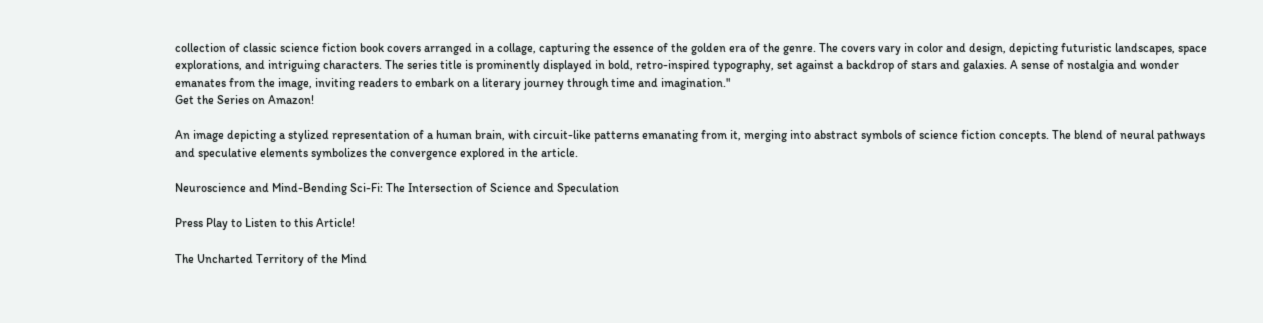collection of classic science fiction book covers arranged in a collage, capturing the essence of the golden era of the genre. The covers vary in color and design, depicting futuristic landscapes, space explorations, and intriguing characters. The series title is prominently displayed in bold, retro-inspired typography, set against a backdrop of stars and galaxies. A sense of nostalgia and wonder emanates from the image, inviting readers to embark on a literary journey through time and imagination."
Get the Series on Amazon!

An image depicting a stylized representation of a human brain, with circuit-like patterns emanating from it, merging into abstract symbols of science fiction concepts. The blend of neural pathways and speculative elements symbolizes the convergence explored in the article.

Neuroscience and Mind-Bending Sci-Fi: The Intersection of Science and Speculation

Press Play to Listen to this Article!

The Uncharted Territory of the Mind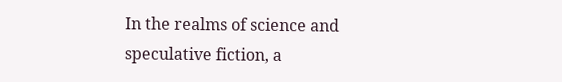In the realms of science and speculative fiction, a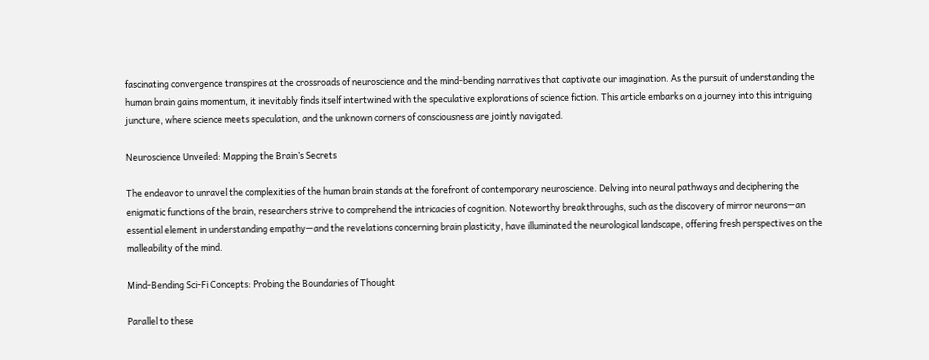fascinating convergence transpires at the crossroads of neuroscience and the mind-bending narratives that captivate our imagination. As the pursuit of understanding the human brain gains momentum, it inevitably finds itself intertwined with the speculative explorations of science fiction. This article embarks on a journey into this intriguing juncture, where science meets speculation, and the unknown corners of consciousness are jointly navigated.

Neuroscience Unveiled: Mapping the Brain’s Secrets

The endeavor to unravel the complexities of the human brain stands at the forefront of contemporary neuroscience. Delving into neural pathways and deciphering the enigmatic functions of the brain, researchers strive to comprehend the intricacies of cognition. Noteworthy breakthroughs, such as the discovery of mirror neurons—an essential element in understanding empathy—and the revelations concerning brain plasticity, have illuminated the neurological landscape, offering fresh perspectives on the malleability of the mind.

Mind-Bending Sci-Fi Concepts: Probing the Boundaries of Thought

Parallel to these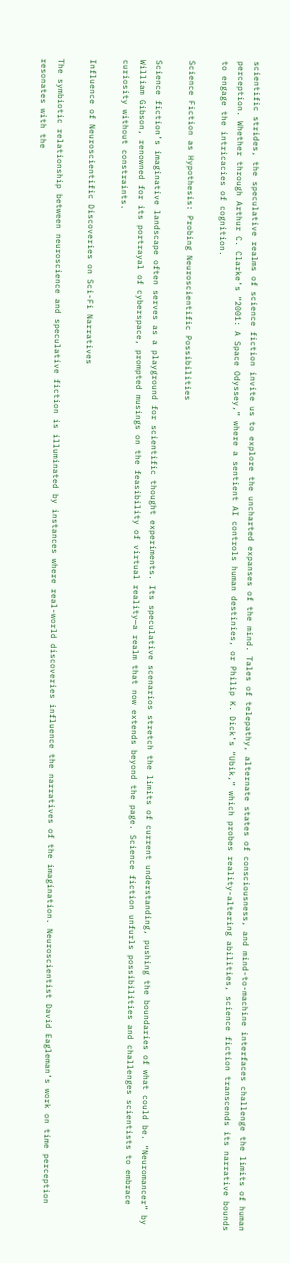scientific strides, the speculative realms of science fiction invite us to explore the uncharted expanses of the mind. Tales of telepathy, alternate states of consciousness, and mind-to-machine interfaces challenge the limits of human perception. Whether through Arthur C. Clarke’s “2001: A Space Odyssey,” where a sentient AI controls human destinies, or Philip K. Dick’s “Ubik,” which probes reality-altering abilities, science fiction transcends its narrative bounds to engage the intricacies of cognition.

Science Fiction as Hypothesis: Probing Neuroscientific Possibilities

Science fiction’s imaginative landscape often serves as a playground for scientific thought experiments. Its speculative scenarios stretch the limits of current understanding, pushing the boundaries of what could be. “Neuromancer” by William Gibson, renowned for its portrayal of cyberspace, prompted musings on the feasibility of virtual reality—a realm that now extends beyond the page. Science fiction unfurls possibilities and challenges scientists to embrace curiosity without constraints.

Influence of Neuroscientific Discoveries on Sci-Fi Narratives

The symbiotic relationship between neuroscience and speculative fiction is illuminated by instances where real-world discoveries influence the narratives of the imagination. Neuroscientist David Eagleman’s work on time perception resonates with the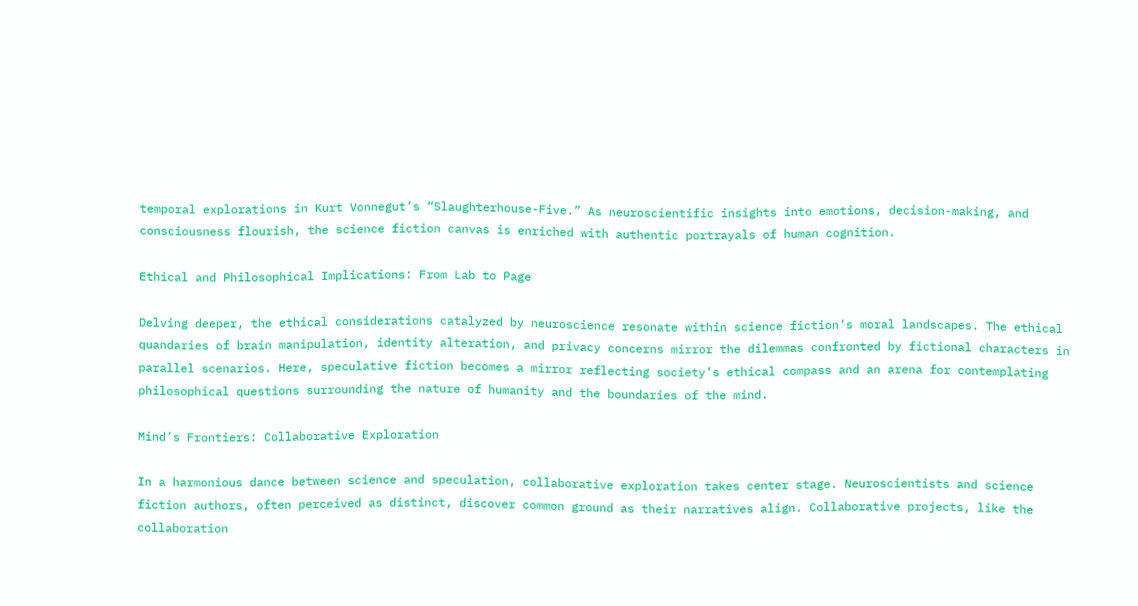temporal explorations in Kurt Vonnegut’s “Slaughterhouse-Five.” As neuroscientific insights into emotions, decision-making, and consciousness flourish, the science fiction canvas is enriched with authentic portrayals of human cognition.

Ethical and Philosophical Implications: From Lab to Page

Delving deeper, the ethical considerations catalyzed by neuroscience resonate within science fiction’s moral landscapes. The ethical quandaries of brain manipulation, identity alteration, and privacy concerns mirror the dilemmas confronted by fictional characters in parallel scenarios. Here, speculative fiction becomes a mirror reflecting society’s ethical compass and an arena for contemplating philosophical questions surrounding the nature of humanity and the boundaries of the mind.

Mind’s Frontiers: Collaborative Exploration

In a harmonious dance between science and speculation, collaborative exploration takes center stage. Neuroscientists and science fiction authors, often perceived as distinct, discover common ground as their narratives align. Collaborative projects, like the collaboration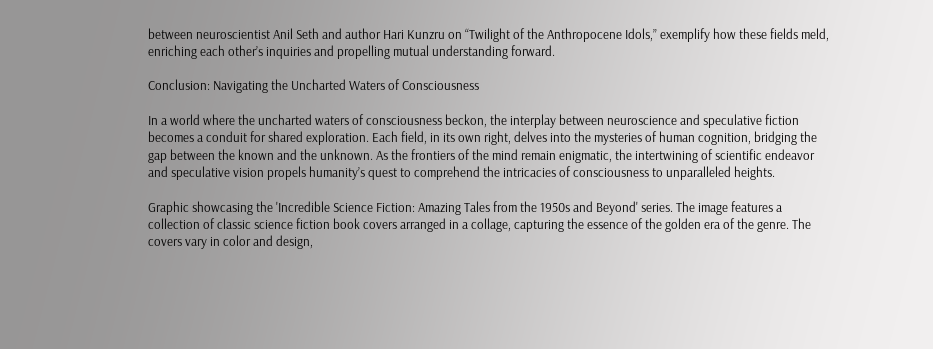between neuroscientist Anil Seth and author Hari Kunzru on “Twilight of the Anthropocene Idols,” exemplify how these fields meld, enriching each other’s inquiries and propelling mutual understanding forward.

Conclusion: Navigating the Uncharted Waters of Consciousness

In a world where the uncharted waters of consciousness beckon, the interplay between neuroscience and speculative fiction becomes a conduit for shared exploration. Each field, in its own right, delves into the mysteries of human cognition, bridging the gap between the known and the unknown. As the frontiers of the mind remain enigmatic, the intertwining of scientific endeavor and speculative vision propels humanity’s quest to comprehend the intricacies of consciousness to unparalleled heights.

Graphic showcasing the 'Incredible Science Fiction: Amazing Tales from the 1950s and Beyond' series. The image features a collection of classic science fiction book covers arranged in a collage, capturing the essence of the golden era of the genre. The covers vary in color and design,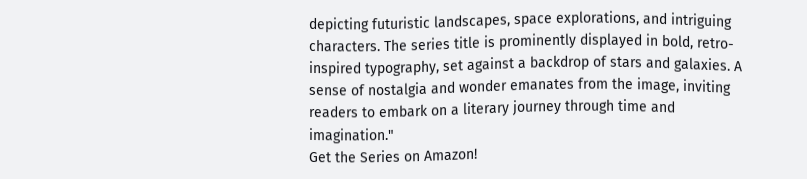depicting futuristic landscapes, space explorations, and intriguing characters. The series title is prominently displayed in bold, retro-inspired typography, set against a backdrop of stars and galaxies. A sense of nostalgia and wonder emanates from the image, inviting readers to embark on a literary journey through time and imagination."
Get the Series on Amazon!